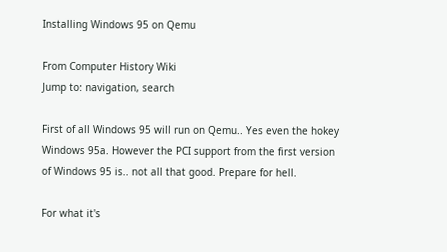Installing Windows 95 on Qemu

From Computer History Wiki
Jump to: navigation, search

First of all Windows 95 will run on Qemu.. Yes even the hokey Windows 95a. However the PCI support from the first version of Windows 95 is.. not all that good. Prepare for hell.

For what it's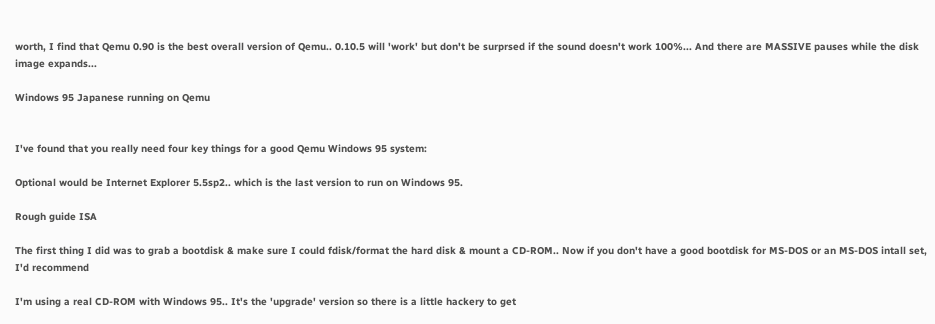worth, I find that Qemu 0.90 is the best overall version of Qemu.. 0.10.5 will 'work' but don't be surprsed if the sound doesn't work 100%... And there are MASSIVE pauses while the disk image expands...

Windows 95 Japanese running on Qemu


I've found that you really need four key things for a good Qemu Windows 95 system:

Optional would be Internet Explorer 5.5sp2.. which is the last version to run on Windows 95.

Rough guide ISA

The first thing I did was to grab a bootdisk & make sure I could fdisk/format the hard disk & mount a CD-ROM.. Now if you don't have a good bootdisk for MS-DOS or an MS-DOS intall set, I'd recommend

I'm using a real CD-ROM with Windows 95.. It's the 'upgrade' version so there is a little hackery to get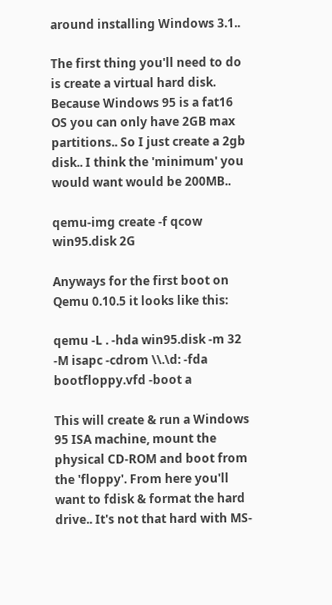around installing Windows 3.1..

The first thing you'll need to do is create a virtual hard disk. Because Windows 95 is a fat16 OS you can only have 2GB max partitions.. So I just create a 2gb disk.. I think the 'minimum' you would want would be 200MB..

qemu-img create -f qcow win95.disk 2G

Anyways for the first boot on Qemu 0.10.5 it looks like this:

qemu -L . -hda win95.disk -m 32 -M isapc -cdrom \\.\d: -fda bootfloppy.vfd -boot a

This will create & run a Windows 95 ISA machine, mount the physical CD-ROM and boot from the 'floppy'. From here you'll want to fdisk & format the hard drive.. It's not that hard with MS-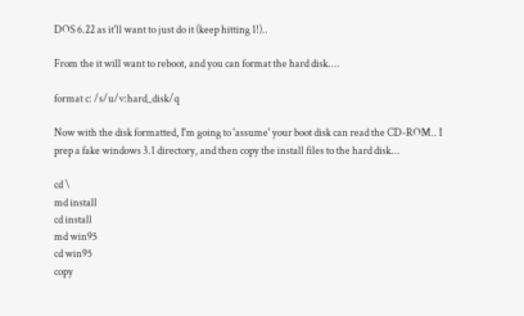DOS 6.22 as it'll want to just do it (keep hitting 1!)..

From the it will want to reboot, and you can format the hard disk....

format c: /s/u/v:hard_disk/q

Now with the disk formatted, I'm going to 'assume' your boot disk can read the CD-ROM.. I prep a fake windows 3.1 directory, and then copy the install files to the hard disk...

cd \
md install
cd install
md win95
cd win95
copy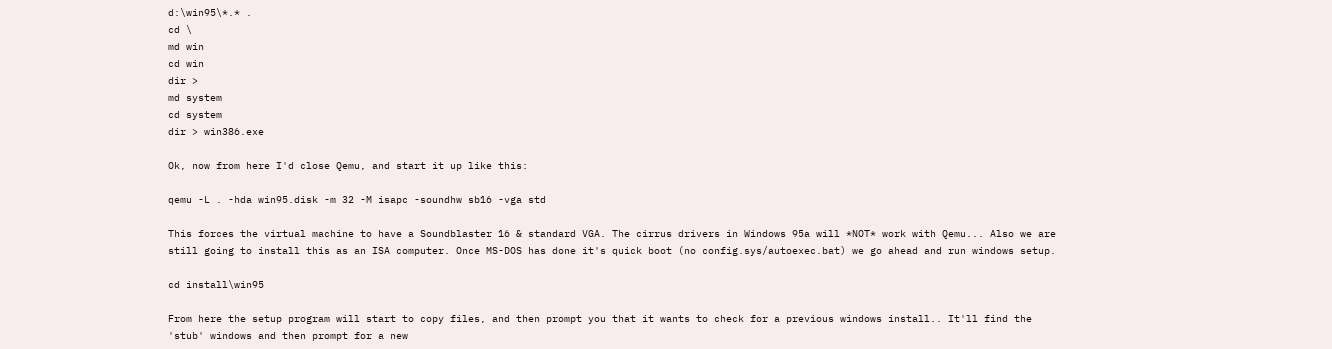d:\win95\*.* .
cd \
md win
cd win
dir >
md system
cd system
dir > win386.exe

Ok, now from here I'd close Qemu, and start it up like this:

qemu -L . -hda win95.disk -m 32 -M isapc -soundhw sb16 -vga std

This forces the virtual machine to have a Soundblaster 16 & standard VGA. The cirrus drivers in Windows 95a will *NOT* work with Qemu... Also we are still going to install this as an ISA computer. Once MS-DOS has done it's quick boot (no config.sys/autoexec.bat) we go ahead and run windows setup.

cd install\win95

From here the setup program will start to copy files, and then prompt you that it wants to check for a previous windows install.. It'll find the 'stub' windows and then prompt for a new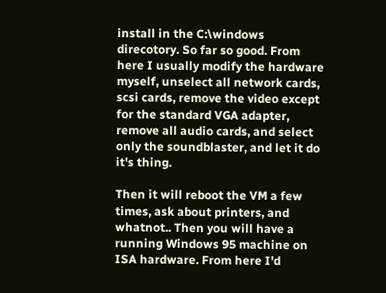install in the C:\windows direcotory. So far so good. From here I usually modify the hardware myself, unselect all network cards, scsi cards, remove the video except for the standard VGA adapter, remove all audio cards, and select only the soundblaster, and let it do it's thing.

Then it will reboot the VM a few times, ask about printers, and whatnot.. Then you will have a running Windows 95 machine on ISA hardware. From here I'd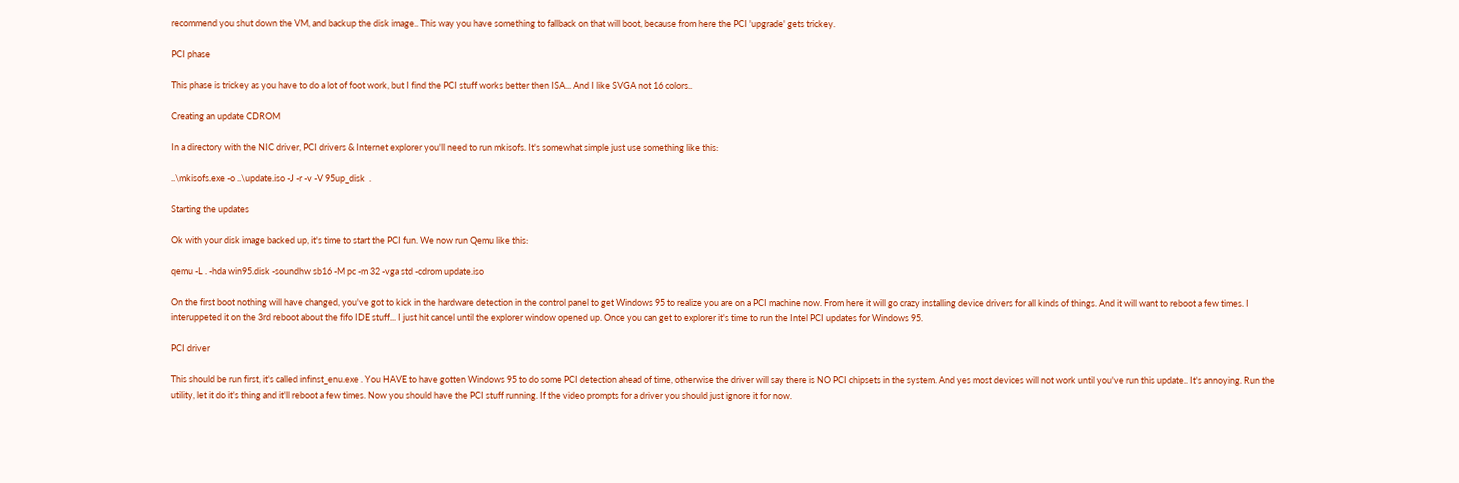recommend you shut down the VM, and backup the disk image.. This way you have something to fallback on that will boot, because from here the PCI 'upgrade' gets trickey.

PCI phase

This phase is trickey as you have to do a lot of foot work, but I find the PCI stuff works better then ISA... And I like SVGA not 16 colors..

Creating an update CDROM

In a directory with the NIC driver, PCI drivers & Internet explorer you'll need to run mkisofs. It's somewhat simple just use something like this:

..\mkisofs.exe -o ..\update.iso -J -r -v -V 95up_disk  .

Starting the updates

Ok with your disk image backed up, it's time to start the PCI fun. We now run Qemu like this:

qemu -L . -hda win95.disk -soundhw sb16 -M pc -m 32 -vga std -cdrom update.iso

On the first boot nothing will have changed, you've got to kick in the hardware detection in the control panel to get Windows 95 to realize you are on a PCI machine now. From here it will go crazy installing device drivers for all kinds of things. And it will want to reboot a few times. I interuppeted it on the 3rd reboot about the fifo IDE stuff... I just hit cancel until the explorer window opened up. Once you can get to explorer it's time to run the Intel PCI updates for Windows 95.

PCI driver

This should be run first, it's called infinst_enu.exe . You HAVE to have gotten Windows 95 to do some PCI detection ahead of time, otherwise the driver will say there is NO PCI chipsets in the system. And yes most devices will not work until you've run this update.. It's annoying. Run the utility, let it do it's thing and it'll reboot a few times. Now you should have the PCI stuff running. If the video prompts for a driver you should just ignore it for now.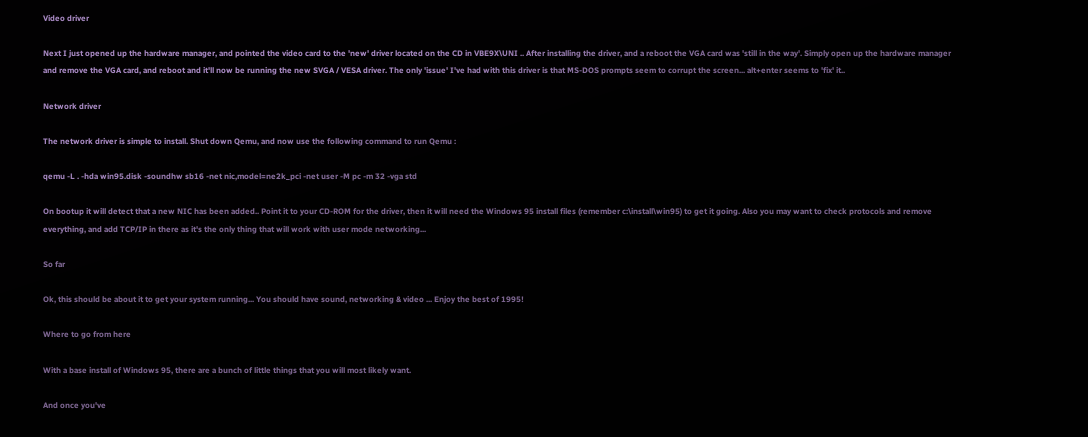Video driver

Next I just opened up the hardware manager, and pointed the video card to the 'new' driver located on the CD in VBE9X\UNI .. After installing the driver, and a reboot the VGA card was 'still in the way'. Simply open up the hardware manager and remove the VGA card, and reboot and it'll now be running the new SVGA / VESA driver. The only 'issue' I've had with this driver is that MS-DOS prompts seem to corrupt the screen... alt+enter seems to 'fix' it..

Network driver

The network driver is simple to install. Shut down Qemu, and now use the following command to run Qemu :

qemu -L . -hda win95.disk -soundhw sb16 -net nic,model=ne2k_pci -net user -M pc -m 32 -vga std

On bootup it will detect that a new NIC has been added.. Point it to your CD-ROM for the driver, then it will need the Windows 95 install files (remember c:\install\win95) to get it going. Also you may want to check protocols and remove everything, and add TCP/IP in there as it's the only thing that will work with user mode networking...

So far

Ok, this should be about it to get your system running... You should have sound, networking & video ... Enjoy the best of 1995!

Where to go from here

With a base install of Windows 95, there are a bunch of little things that you will most likely want.

And once you've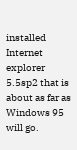installed Internet explorer 5.5sp2 that is about as far as Windows 95 will go.